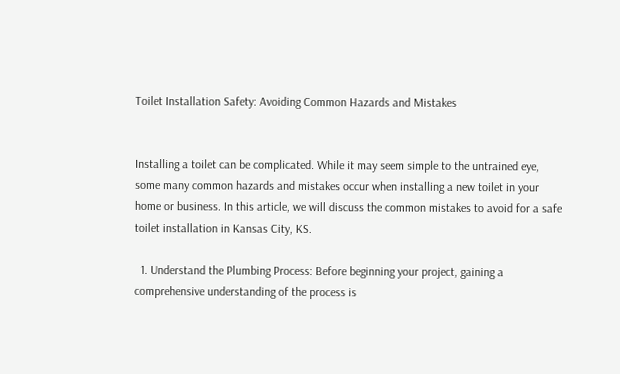Toilet Installation Safety: Avoiding Common Hazards and Mistakes


Installing a toilet can be complicated. While it may seem simple to the untrained eye, some many common hazards and mistakes occur when installing a new toilet in your home or business. In this article, we will discuss the common mistakes to avoid for a safe toilet installation in Kansas City, KS.

  1. Understand the Plumbing Process: Before beginning your project, gaining a comprehensive understanding of the process is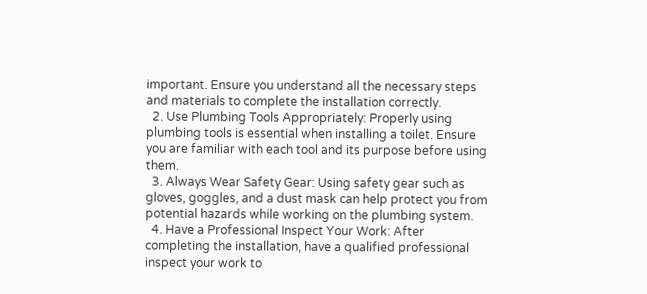important. Ensure you understand all the necessary steps and materials to complete the installation correctly.
  2. Use Plumbing Tools Appropriately: Properly using plumbing tools is essential when installing a toilet. Ensure you are familiar with each tool and its purpose before using them.
  3. Always Wear Safety Gear: Using safety gear such as gloves, goggles, and a dust mask can help protect you from potential hazards while working on the plumbing system.
  4. Have a Professional Inspect Your Work: After completing the installation, have a qualified professional inspect your work to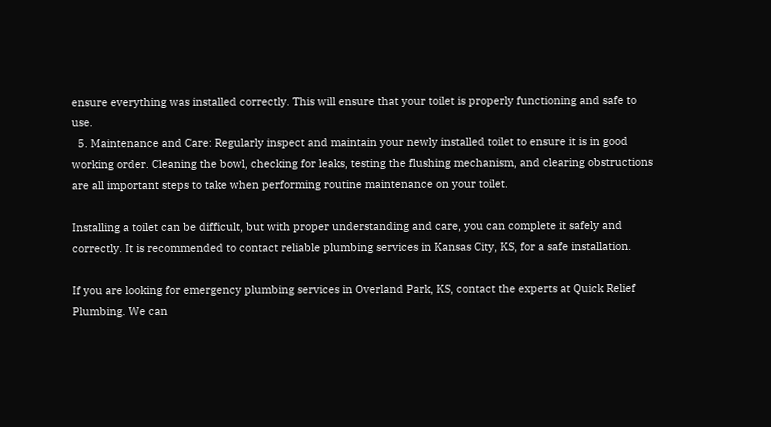ensure everything was installed correctly. This will ensure that your toilet is properly functioning and safe to use.
  5. Maintenance and Care: Regularly inspect and maintain your newly installed toilet to ensure it is in good working order. Cleaning the bowl, checking for leaks, testing the flushing mechanism, and clearing obstructions are all important steps to take when performing routine maintenance on your toilet.

Installing a toilet can be difficult, but with proper understanding and care, you can complete it safely and correctly. It is recommended to contact reliable plumbing services in Kansas City, KS, for a safe installation.

If you are looking for emergency plumbing services in Overland Park, KS, contact the experts at Quick Relief Plumbing. We can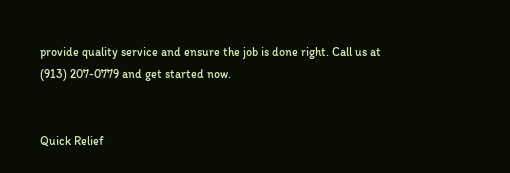provide quality service and ensure the job is done right. Call us at (913) 207-0779 and get started now.


Quick Relief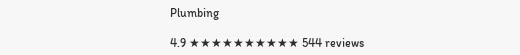Plumbing

4.9 ★★★★★★★★★★ 544 reviews